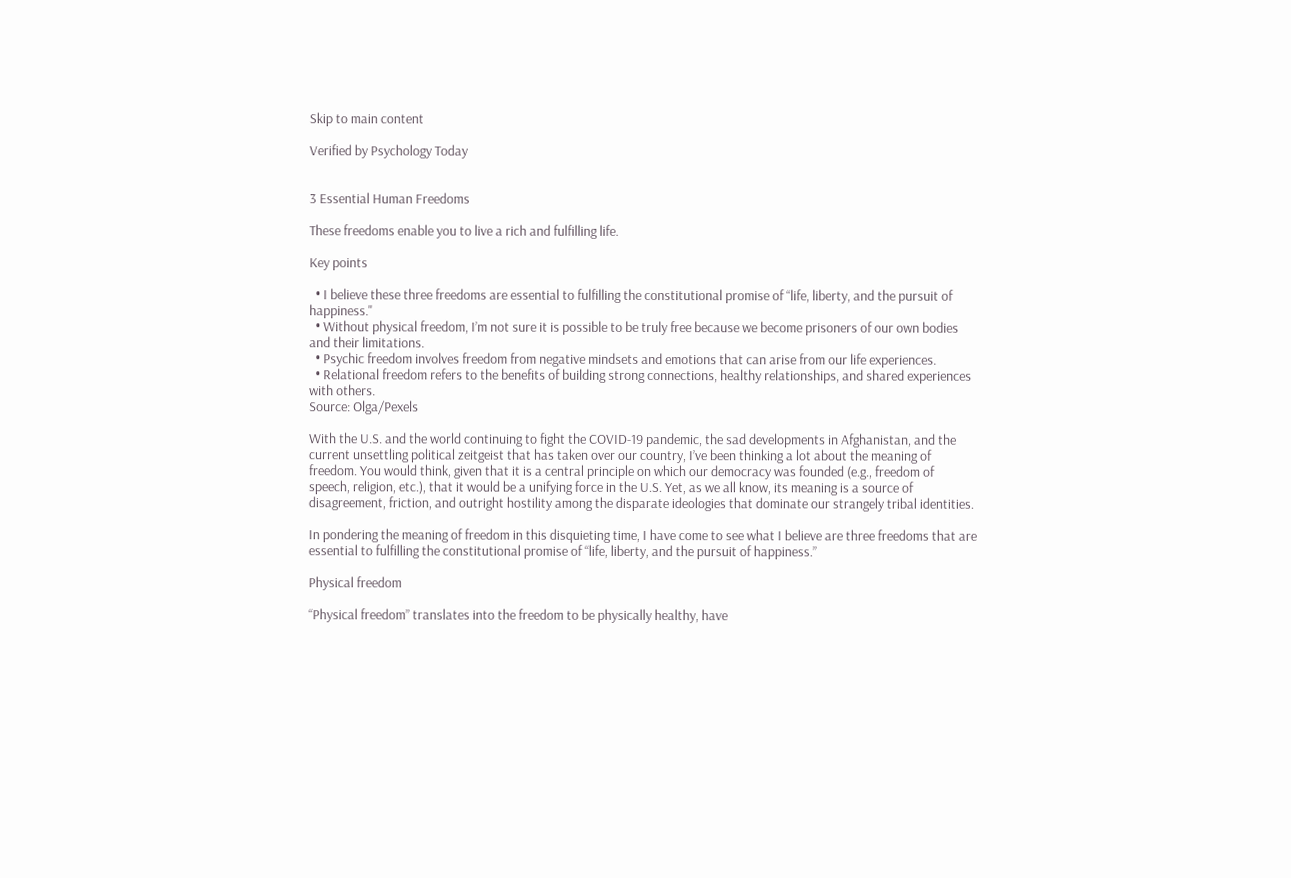Skip to main content

Verified by Psychology Today


3 Essential Human Freedoms

These freedoms enable you to live a rich and fulfilling life.

Key points

  • I believe these three freedoms are essential to fulfilling the constitutional promise of “life, liberty, and the pursuit of happiness."
  • Without physical freedom, I’m not sure it is possible to be truly free because we become prisoners of our own bodies and their limitations.
  • Psychic freedom involves freedom from negative mindsets and emotions that can arise from our life experiences.
  • Relational freedom refers to the benefits of building strong connections, healthy relationships, and shared experiences with others.
Source: Olga/Pexels

With the U.S. and the world continuing to fight the COVID-19 pandemic, the sad developments in Afghanistan, and the current unsettling political zeitgeist that has taken over our country, I’ve been thinking a lot about the meaning of freedom. You would think, given that it is a central principle on which our democracy was founded (e.g., freedom of speech, religion, etc.), that it would be a unifying force in the U.S. Yet, as we all know, its meaning is a source of disagreement, friction, and outright hostility among the disparate ideologies that dominate our strangely tribal identities.

In pondering the meaning of freedom in this disquieting time, I have come to see what I believe are three freedoms that are essential to fulfilling the constitutional promise of “life, liberty, and the pursuit of happiness.”

Physical freedom

“Physical freedom” translates into the freedom to be physically healthy, have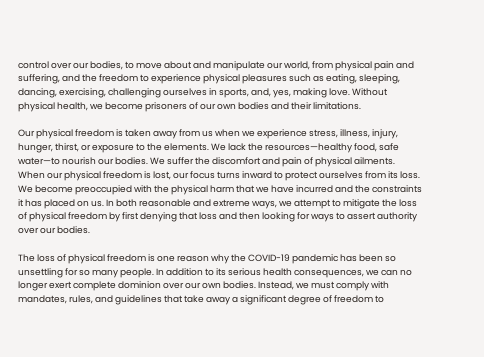control over our bodies, to move about and manipulate our world, from physical pain and suffering, and the freedom to experience physical pleasures such as eating, sleeping, dancing, exercising, challenging ourselves in sports, and, yes, making love. Without physical health, we become prisoners of our own bodies and their limitations.

Our physical freedom is taken away from us when we experience stress, illness, injury, hunger, thirst, or exposure to the elements. We lack the resources—healthy food, safe water—to nourish our bodies. We suffer the discomfort and pain of physical ailments. When our physical freedom is lost, our focus turns inward to protect ourselves from its loss. We become preoccupied with the physical harm that we have incurred and the constraints it has placed on us. In both reasonable and extreme ways, we attempt to mitigate the loss of physical freedom by first denying that loss and then looking for ways to assert authority over our bodies.

The loss of physical freedom is one reason why the COVID-19 pandemic has been so unsettling for so many people. In addition to its serious health consequences, we can no longer exert complete dominion over our own bodies. Instead, we must comply with mandates, rules, and guidelines that take away a significant degree of freedom to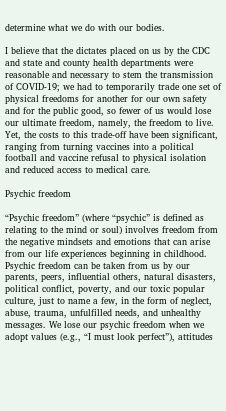determine what we do with our bodies.

I believe that the dictates placed on us by the CDC and state and county health departments were reasonable and necessary to stem the transmission of COVID-19; we had to temporarily trade one set of physical freedoms for another for our own safety and for the public good, so fewer of us would lose our ultimate freedom, namely, the freedom to live. Yet, the costs to this trade-off have been significant, ranging from turning vaccines into a political football and vaccine refusal to physical isolation and reduced access to medical care.

Psychic freedom

“Psychic freedom” (where “psychic” is defined as relating to the mind or soul) involves freedom from the negative mindsets and emotions that can arise from our life experiences beginning in childhood. Psychic freedom can be taken from us by our parents, peers, influential others, natural disasters, political conflict, poverty, and our toxic popular culture, just to name a few, in the form of neglect, abuse, trauma, unfulfilled needs, and unhealthy messages. We lose our psychic freedom when we adopt values (e.g., “I must look perfect”), attitudes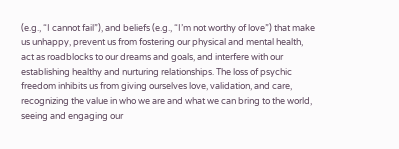(e.g., “I cannot fail”), and beliefs (e.g., “I’m not worthy of love”) that make us unhappy, prevent us from fostering our physical and mental health, act as roadblocks to our dreams and goals, and interfere with our establishing healthy and nurturing relationships. The loss of psychic freedom inhibits us from giving ourselves love, validation, and care, recognizing the value in who we are and what we can bring to the world, seeing and engaging our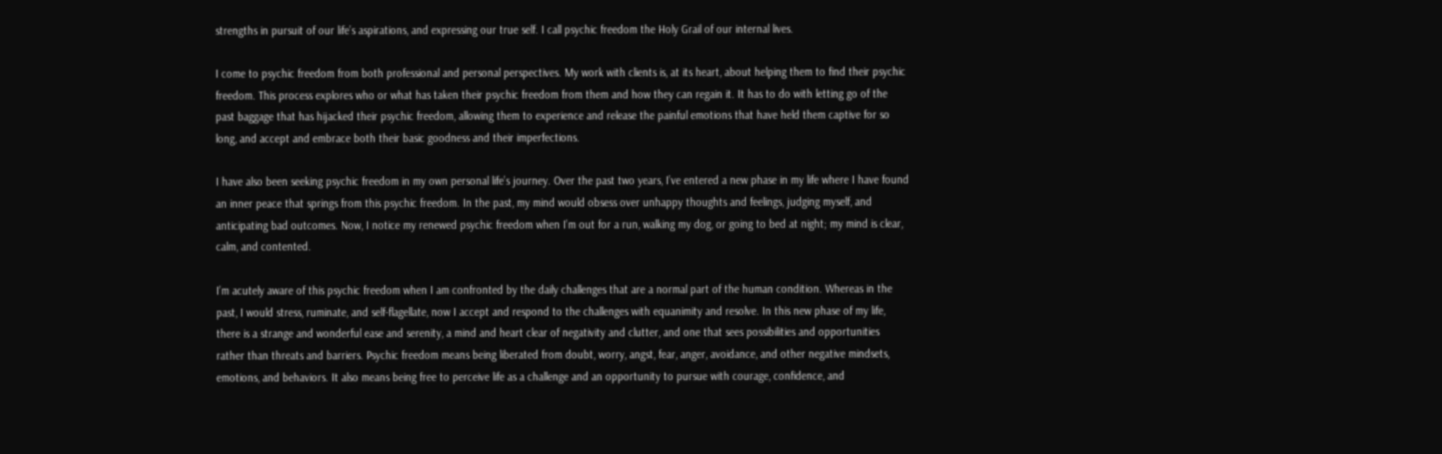strengths in pursuit of our life’s aspirations, and expressing our true self. I call psychic freedom the Holy Grail of our internal lives.

I come to psychic freedom from both professional and personal perspectives. My work with clients is, at its heart, about helping them to find their psychic freedom. This process explores who or what has taken their psychic freedom from them and how they can regain it. It has to do with letting go of the past baggage that has hijacked their psychic freedom, allowing them to experience and release the painful emotions that have held them captive for so long, and accept and embrace both their basic goodness and their imperfections.

I have also been seeking psychic freedom in my own personal life’s journey. Over the past two years, I’ve entered a new phase in my life where I have found an inner peace that springs from this psychic freedom. In the past, my mind would obsess over unhappy thoughts and feelings, judging myself, and anticipating bad outcomes. Now, I notice my renewed psychic freedom when I’m out for a run, walking my dog, or going to bed at night; my mind is clear, calm, and contented.

I’m acutely aware of this psychic freedom when I am confronted by the daily challenges that are a normal part of the human condition. Whereas in the past, I would stress, ruminate, and self-flagellate, now I accept and respond to the challenges with equanimity and resolve. In this new phase of my life, there is a strange and wonderful ease and serenity, a mind and heart clear of negativity and clutter, and one that sees possibilities and opportunities rather than threats and barriers. Psychic freedom means being liberated from doubt, worry, angst, fear, anger, avoidance, and other negative mindsets, emotions, and behaviors. It also means being free to perceive life as a challenge and an opportunity to pursue with courage, confidence, and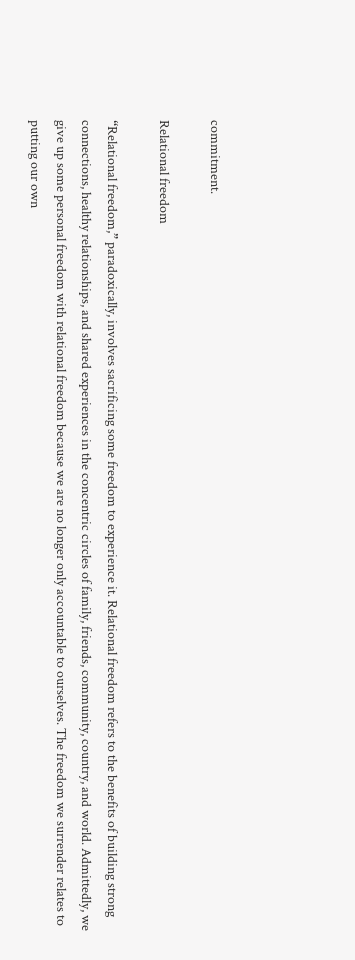commitment.

Relational freedom

“Relational freedom,” paradoxically, involves sacrificing some freedom to experience it. Relational freedom refers to the benefits of building strong connections, healthy relationships, and shared experiences in the concentric circles of family, friends, community, country, and world. Admittedly, we give up some personal freedom with relational freedom because we are no longer only accountable to ourselves. The freedom we surrender relates to putting our own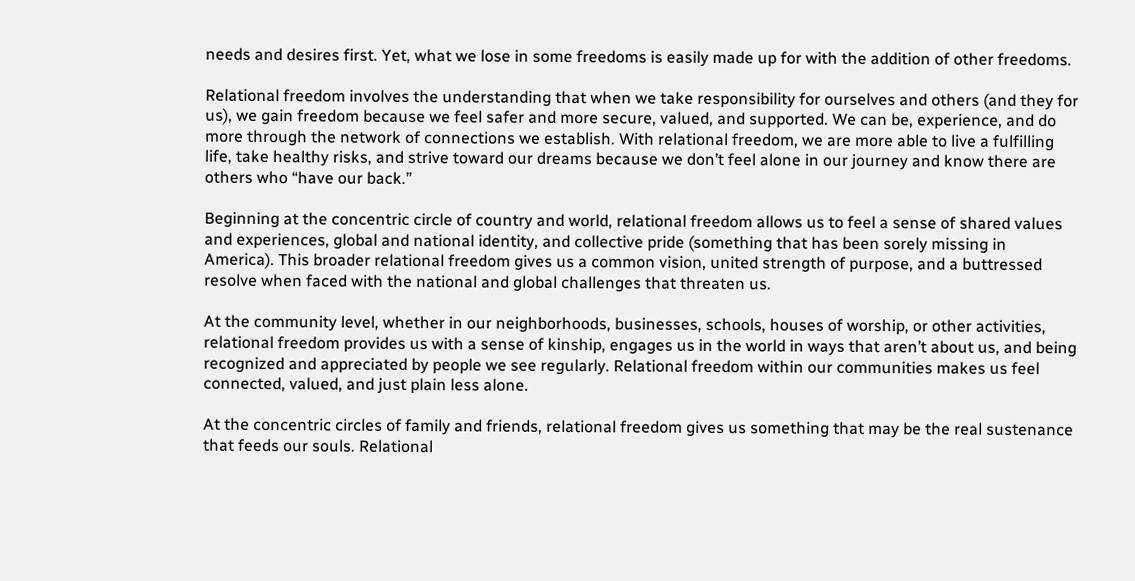needs and desires first. Yet, what we lose in some freedoms is easily made up for with the addition of other freedoms.

Relational freedom involves the understanding that when we take responsibility for ourselves and others (and they for us), we gain freedom because we feel safer and more secure, valued, and supported. We can be, experience, and do more through the network of connections we establish. With relational freedom, we are more able to live a fulfilling life, take healthy risks, and strive toward our dreams because we don’t feel alone in our journey and know there are others who “have our back.”

Beginning at the concentric circle of country and world, relational freedom allows us to feel a sense of shared values and experiences, global and national identity, and collective pride (something that has been sorely missing in America). This broader relational freedom gives us a common vision, united strength of purpose, and a buttressed resolve when faced with the national and global challenges that threaten us.

At the community level, whether in our neighborhoods, businesses, schools, houses of worship, or other activities, relational freedom provides us with a sense of kinship, engages us in the world in ways that aren’t about us, and being recognized and appreciated by people we see regularly. Relational freedom within our communities makes us feel connected, valued, and just plain less alone.

At the concentric circles of family and friends, relational freedom gives us something that may be the real sustenance that feeds our souls. Relational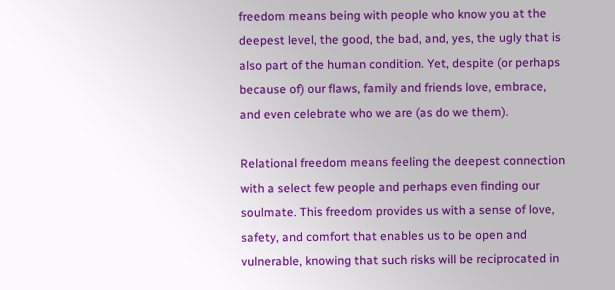freedom means being with people who know you at the deepest level, the good, the bad, and, yes, the ugly that is also part of the human condition. Yet, despite (or perhaps because of) our flaws, family and friends love, embrace, and even celebrate who we are (as do we them).

Relational freedom means feeling the deepest connection with a select few people and perhaps even finding our soulmate. This freedom provides us with a sense of love, safety, and comfort that enables us to be open and vulnerable, knowing that such risks will be reciprocated in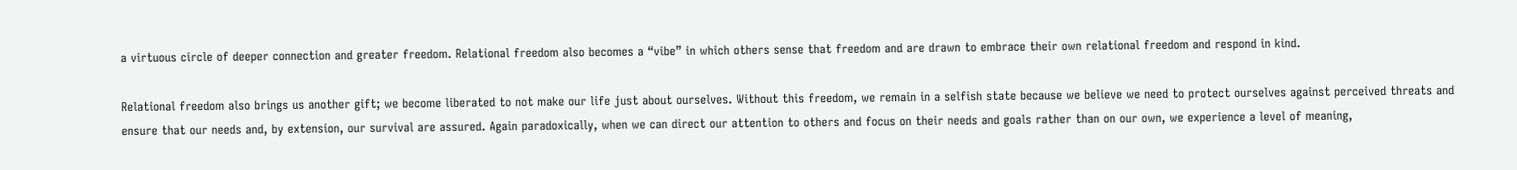a virtuous circle of deeper connection and greater freedom. Relational freedom also becomes a “vibe” in which others sense that freedom and are drawn to embrace their own relational freedom and respond in kind.

Relational freedom also brings us another gift; we become liberated to not make our life just about ourselves. Without this freedom, we remain in a selfish state because we believe we need to protect ourselves against perceived threats and ensure that our needs and, by extension, our survival are assured. Again paradoxically, when we can direct our attention to others and focus on their needs and goals rather than on our own, we experience a level of meaning,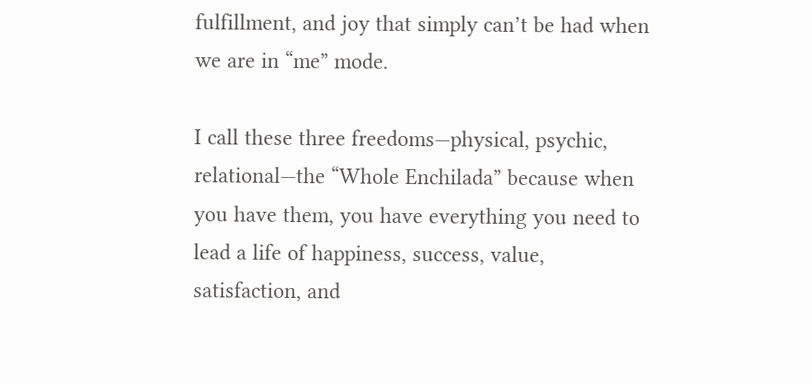fulfillment, and joy that simply can’t be had when we are in “me” mode.

I call these three freedoms—physical, psychic, relational—the “Whole Enchilada” because when you have them, you have everything you need to lead a life of happiness, success, value, satisfaction, and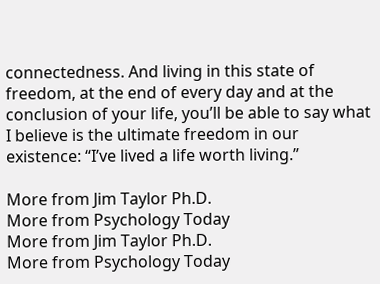connectedness. And living in this state of freedom, at the end of every day and at the conclusion of your life, you’ll be able to say what I believe is the ultimate freedom in our existence: “I’ve lived a life worth living.”

More from Jim Taylor Ph.D.
More from Psychology Today
More from Jim Taylor Ph.D.
More from Psychology Today